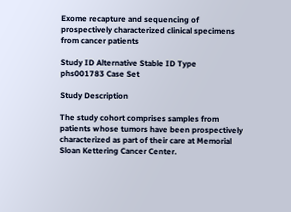Exome recapture and sequencing of prospectively characterized clinical specimens from cancer patients

Study ID Alternative Stable ID Type
phs001783 Case Set

Study Description

The study cohort comprises samples from patients whose tumors have been prospectively characterized as part of their care at Memorial Sloan Kettering Cancer Center.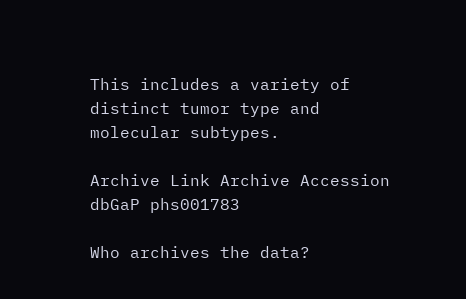This includes a variety of distinct tumor type and molecular subtypes.

Archive Link Archive Accession
dbGaP phs001783

Who archives the data?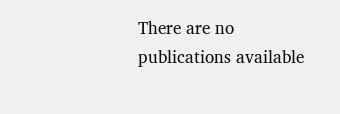There are no publications available